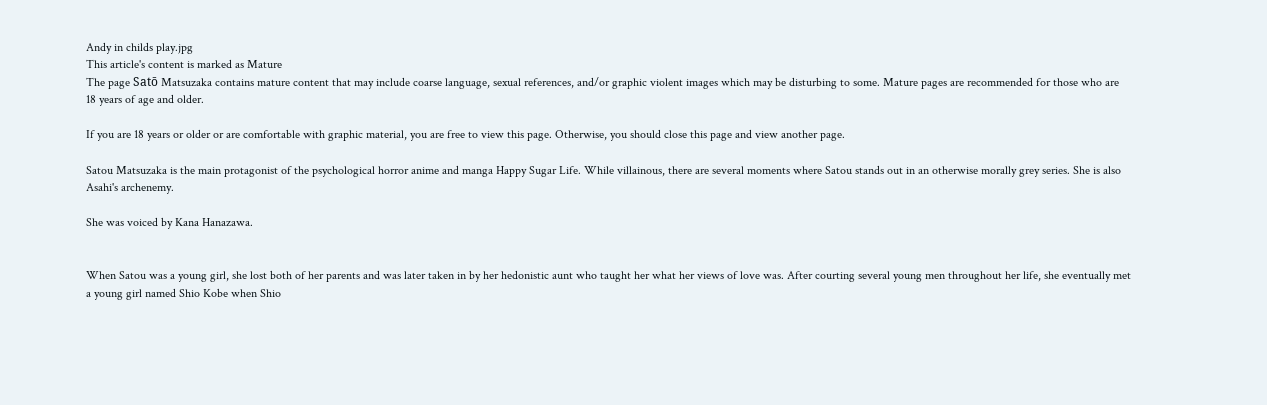Andy in childs play.jpg
This article's content is marked as Mature
The page Satō Matsuzaka contains mature content that may include coarse language, sexual references, and/or graphic violent images which may be disturbing to some. Mature pages are recommended for those who are 18 years of age and older.

If you are 18 years or older or are comfortable with graphic material, you are free to view this page. Otherwise, you should close this page and view another page.

Satou Matsuzaka is the main protagonist of the psychological horror anime and manga Happy Sugar Life. While villainous, there are several moments where Satou stands out in an otherwise morally grey series. She is also Asahi's archenemy.

She was voiced by Kana Hanazawa.


When Satou was a young girl, she lost both of her parents and was later taken in by her hedonistic aunt who taught her what her views of love was. After courting several young men throughout her life, she eventually met a young girl named Shio Kobe when Shio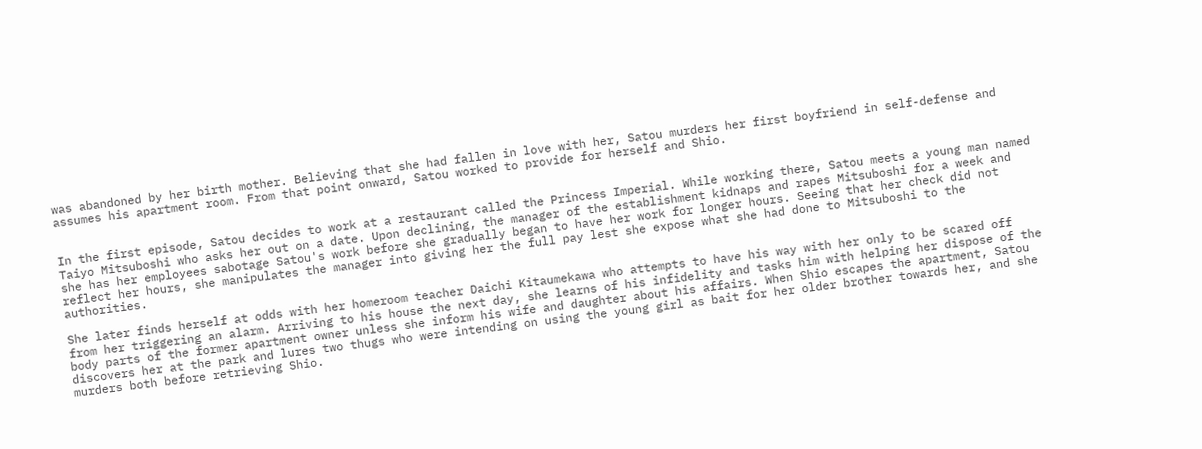was abandoned by her birth mother. Believing that she had fallen in love with her, Satou murders her first boyfriend in self-defense and assumes his apartment room. From that point onward, Satou worked to provide for herself and Shio.


In the first episode, Satou decides to work at a restaurant called the Princess Imperial. While working there, Satou meets a young man named Taiyo Mitsuboshi who asks her out on a date. Upon declining, the manager of the establishment kidnaps and rapes Mitsuboshi for a week and she has her employees sabotage Satou's work before she gradually began to have her work for longer hours. Seeing that her check did not reflect her hours, she manipulates the manager into giving her the full pay lest she expose what she had done to Mitsuboshi to the authorities.

She later finds herself at odds with her homeroom teacher Daichi Kitaumekawa who attempts to have his way with her only to be scared off from her triggering an alarm. Arriving to his house the next day, she learns of his infidelity and tasks him with helping her dispose of the body parts of the former apartment owner unless she inform his wife and daughter about his affairs. When Shio escapes the apartment, Satou discovers her at the park and lures two thugs who were intending on using the young girl as bait for her older brother towards her, and she murders both before retrieving Shio.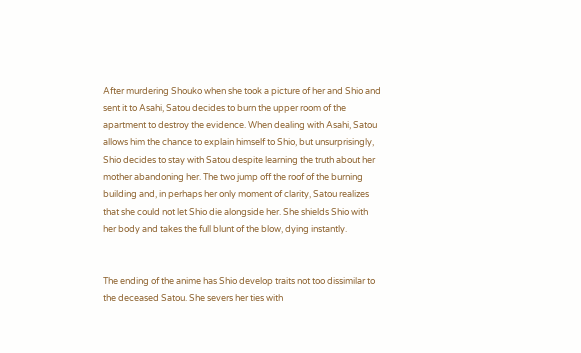After murdering Shouko when she took a picture of her and Shio and sent it to Asahi, Satou decides to burn the upper room of the apartment to destroy the evidence. When dealing with Asahi, Satou allows him the chance to explain himself to Shio, but unsurprisingly, Shio decides to stay with Satou despite learning the truth about her mother abandoning her. The two jump off the roof of the burning building and, in perhaps her only moment of clarity, Satou realizes that she could not let Shio die alongside her. She shields Shio with her body and takes the full blunt of the blow, dying instantly.


The ending of the anime has Shio develop traits not too dissimilar to the deceased Satou. She severs her ties with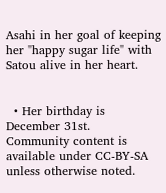Asahi in her goal of keeping her "happy sugar life" with Satou alive in her heart.


  • Her birthday is December 31st.
Community content is available under CC-BY-SA unless otherwise noted.